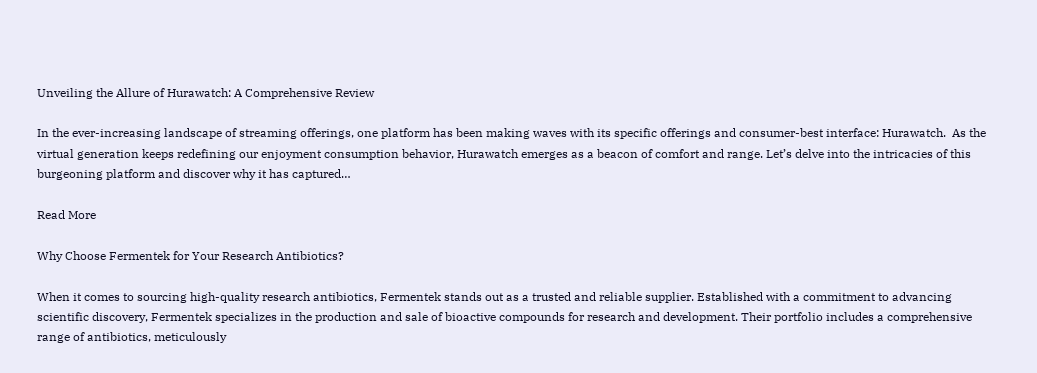Unveiling the Allure of Hurawatch: A Comprehensive Review

In the ever-increasing landscape of streaming offerings, one platform has been making waves with its specific offerings and consumer-best interface: Hurawatch.  As the virtual generation keeps redefining our enjoyment consumption behavior, Hurawatch emerges as a beacon of comfort and range. Let’s delve into the intricacies of this burgeoning platform and discover why it has captured…

Read More

Why Choose Fermentek for Your Research Antibiotics?

When it comes to sourcing high-quality research antibiotics, Fermentek stands out as a trusted and reliable supplier. Established with a commitment to advancing scientific discovery, Fermentek specializes in the production and sale of bioactive compounds for research and development. Their portfolio includes a comprehensive range of antibiotics, meticulously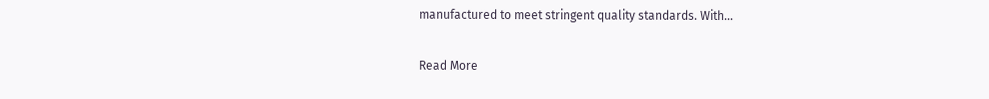manufactured to meet stringent quality standards. With…

Read More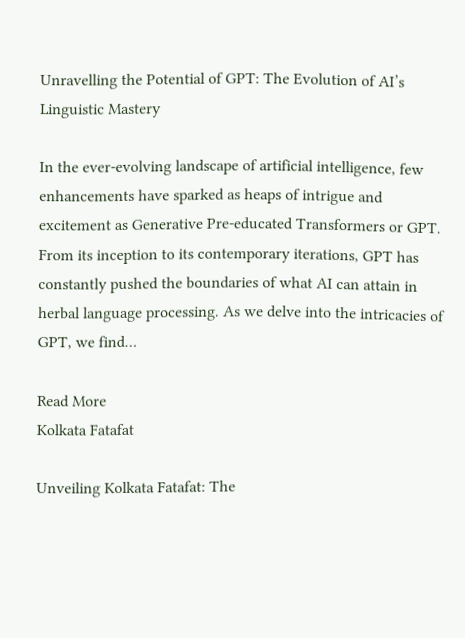Unravelling the Potential of GPT: The Evolution of AI’s Linguistic Mastery

In the ever-evolving landscape of artificial intelligence, few enhancements have sparked as heaps of intrigue and excitement as Generative Pre-educated Transformers or GPT. From its inception to its contemporary iterations, GPT has constantly pushed the boundaries of what AI can attain in herbal language processing. As we delve into the intricacies of GPT, we find…

Read More
Kolkata Fatafat

Unveiling Kolkata Fatafat: The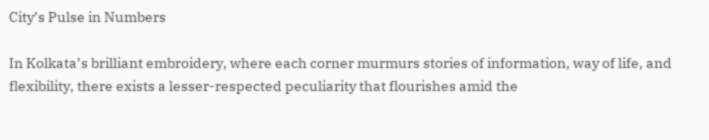City’s Pulse in Numbers

In Kolkata’s brilliant embroidery, where each corner murmurs stories of information, way of life, and flexibility, there exists a lesser-respected peculiarity that flourishes amid the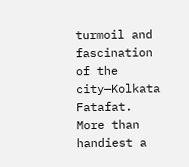turmoil and fascination of the city—Kolkata Fatafat. More than handiest a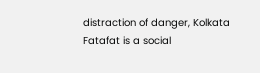distraction of danger, Kolkata Fatafat is a social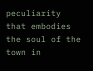peculiarity that embodies the soul of the town in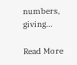numbers, giving…

Read More